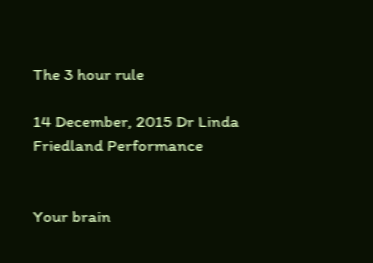The 3 hour rule

14 December, 2015 Dr Linda Friedland Performance


Your brain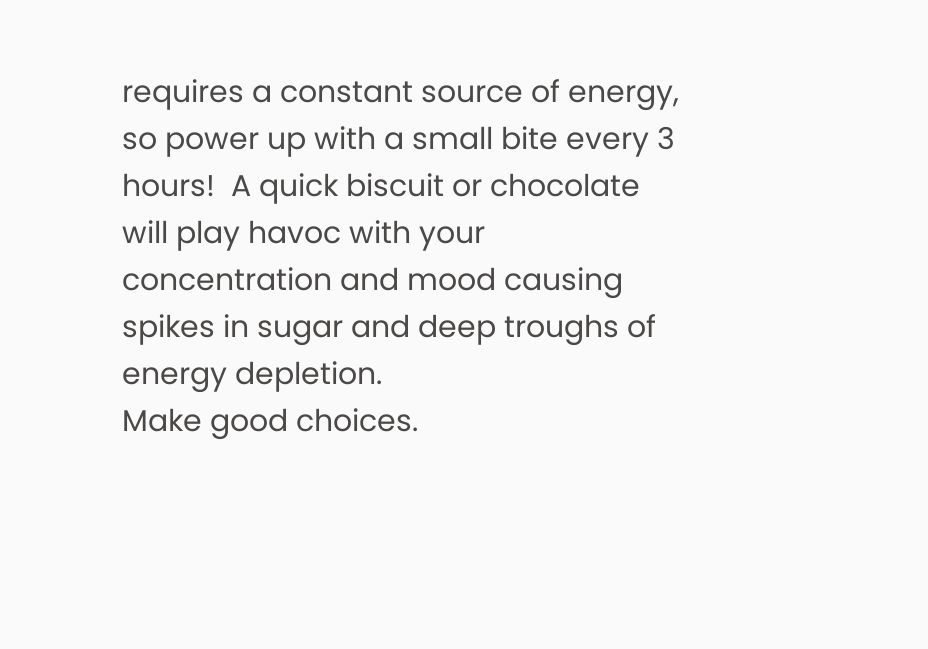requires a constant source of energy, so power up with a small bite every 3 hours!  A quick biscuit or chocolate will play havoc with your concentration and mood causing spikes in sugar and deep troughs of energy depletion.
Make good choices.